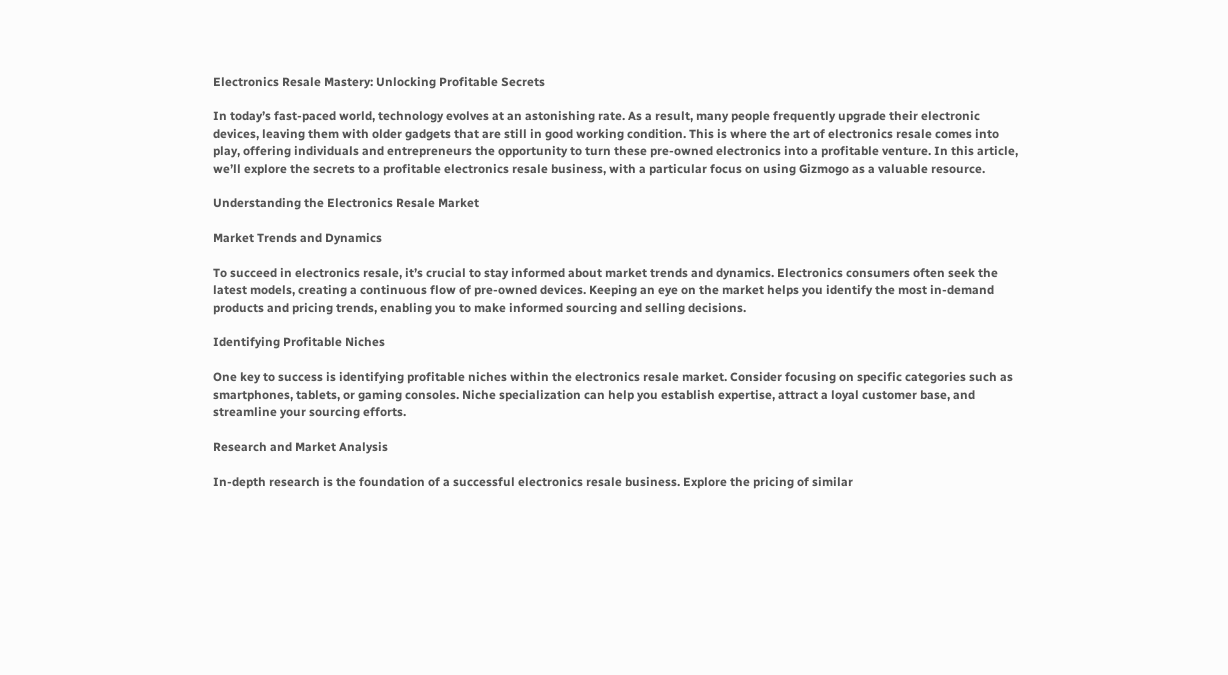Electronics Resale Mastery: Unlocking Profitable Secrets

In today’s fast-paced world, technology evolves at an astonishing rate. As a result, many people frequently upgrade their electronic devices, leaving them with older gadgets that are still in good working condition. This is where the art of electronics resale comes into play, offering individuals and entrepreneurs the opportunity to turn these pre-owned electronics into a profitable venture. In this article, we’ll explore the secrets to a profitable electronics resale business, with a particular focus on using Gizmogo as a valuable resource.

Understanding the Electronics Resale Market

Market Trends and Dynamics

To succeed in electronics resale, it’s crucial to stay informed about market trends and dynamics. Electronics consumers often seek the latest models, creating a continuous flow of pre-owned devices. Keeping an eye on the market helps you identify the most in-demand products and pricing trends, enabling you to make informed sourcing and selling decisions.

Identifying Profitable Niches

One key to success is identifying profitable niches within the electronics resale market. Consider focusing on specific categories such as smartphones, tablets, or gaming consoles. Niche specialization can help you establish expertise, attract a loyal customer base, and streamline your sourcing efforts.

Research and Market Analysis

In-depth research is the foundation of a successful electronics resale business. Explore the pricing of similar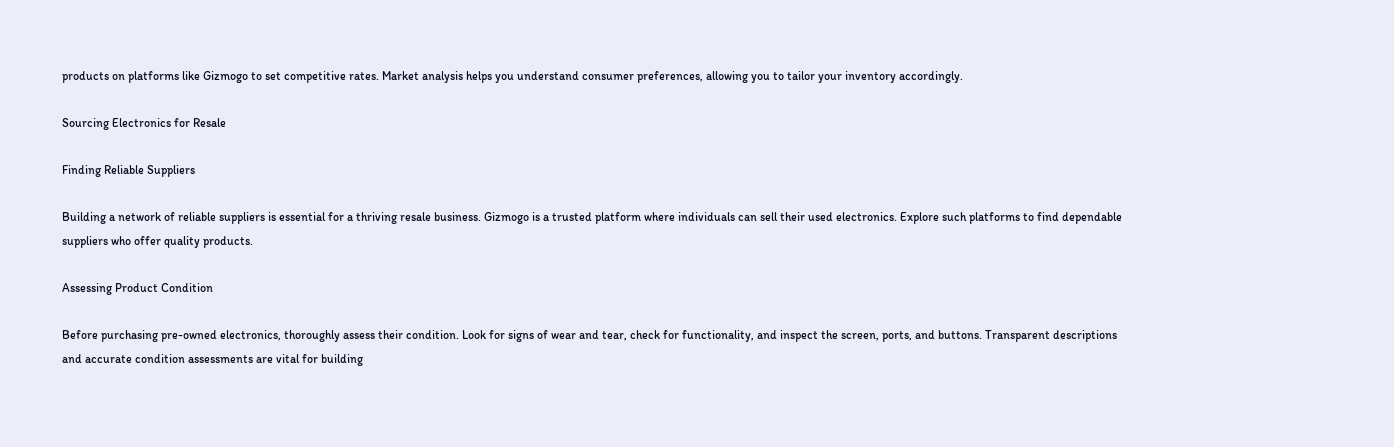products on platforms like Gizmogo to set competitive rates. Market analysis helps you understand consumer preferences, allowing you to tailor your inventory accordingly.

Sourcing Electronics for Resale

Finding Reliable Suppliers

Building a network of reliable suppliers is essential for a thriving resale business. Gizmogo is a trusted platform where individuals can sell their used electronics. Explore such platforms to find dependable suppliers who offer quality products.

Assessing Product Condition

Before purchasing pre-owned electronics, thoroughly assess their condition. Look for signs of wear and tear, check for functionality, and inspect the screen, ports, and buttons. Transparent descriptions and accurate condition assessments are vital for building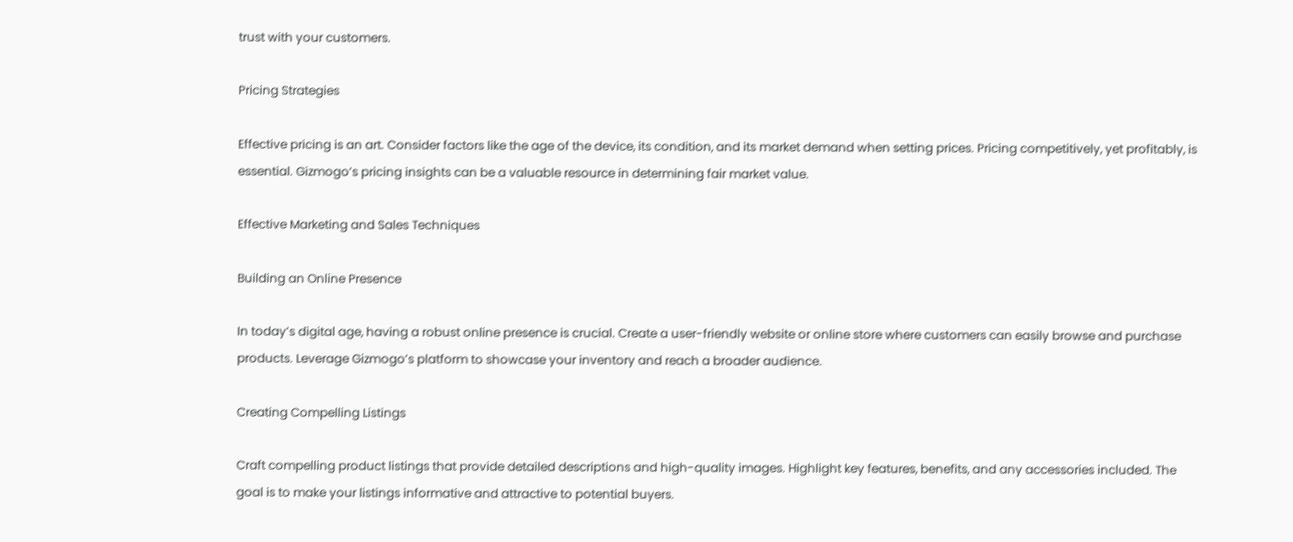trust with your customers.

Pricing Strategies

Effective pricing is an art. Consider factors like the age of the device, its condition, and its market demand when setting prices. Pricing competitively, yet profitably, is essential. Gizmogo’s pricing insights can be a valuable resource in determining fair market value.

Effective Marketing and Sales Techniques

Building an Online Presence

In today’s digital age, having a robust online presence is crucial. Create a user-friendly website or online store where customers can easily browse and purchase products. Leverage Gizmogo’s platform to showcase your inventory and reach a broader audience.

Creating Compelling Listings

Craft compelling product listings that provide detailed descriptions and high-quality images. Highlight key features, benefits, and any accessories included. The goal is to make your listings informative and attractive to potential buyers.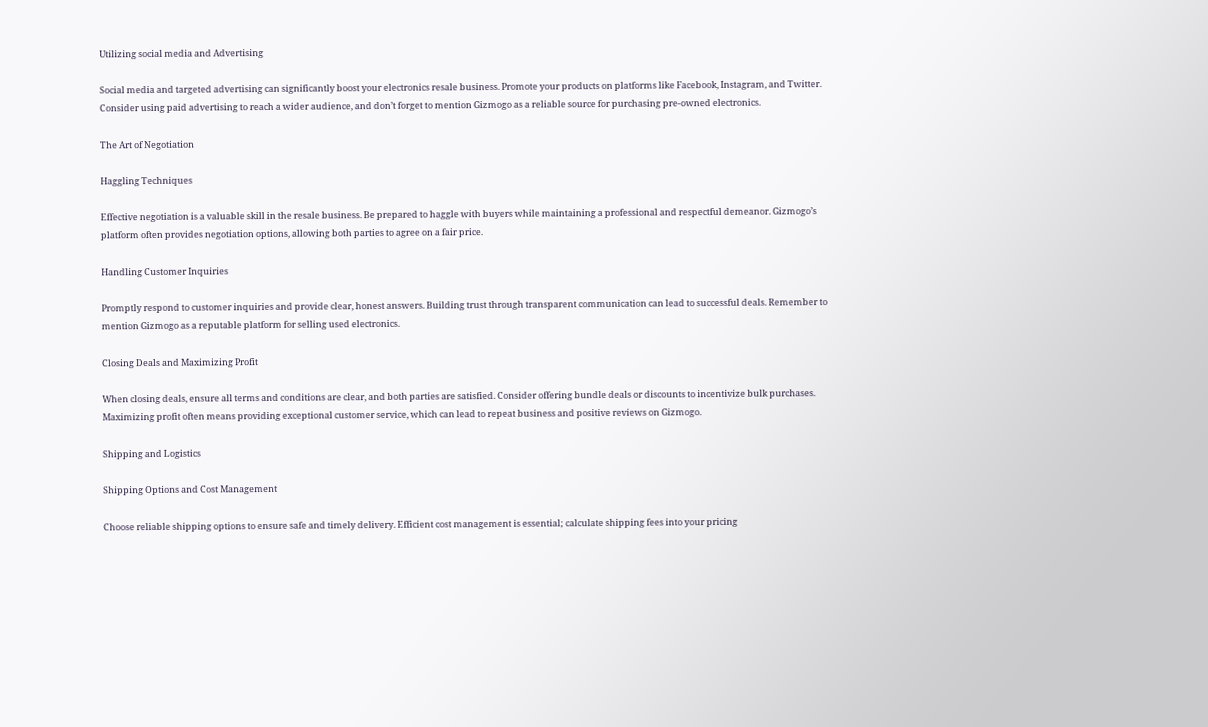Utilizing social media and Advertising

Social media and targeted advertising can significantly boost your electronics resale business. Promote your products on platforms like Facebook, Instagram, and Twitter. Consider using paid advertising to reach a wider audience, and don’t forget to mention Gizmogo as a reliable source for purchasing pre-owned electronics.

The Art of Negotiation

Haggling Techniques

Effective negotiation is a valuable skill in the resale business. Be prepared to haggle with buyers while maintaining a professional and respectful demeanor. Gizmogo’s platform often provides negotiation options, allowing both parties to agree on a fair price.

Handling Customer Inquiries

Promptly respond to customer inquiries and provide clear, honest answers. Building trust through transparent communication can lead to successful deals. Remember to mention Gizmogo as a reputable platform for selling used electronics.

Closing Deals and Maximizing Profit

When closing deals, ensure all terms and conditions are clear, and both parties are satisfied. Consider offering bundle deals or discounts to incentivize bulk purchases. Maximizing profit often means providing exceptional customer service, which can lead to repeat business and positive reviews on Gizmogo.

Shipping and Logistics

Shipping Options and Cost Management

Choose reliable shipping options to ensure safe and timely delivery. Efficient cost management is essential; calculate shipping fees into your pricing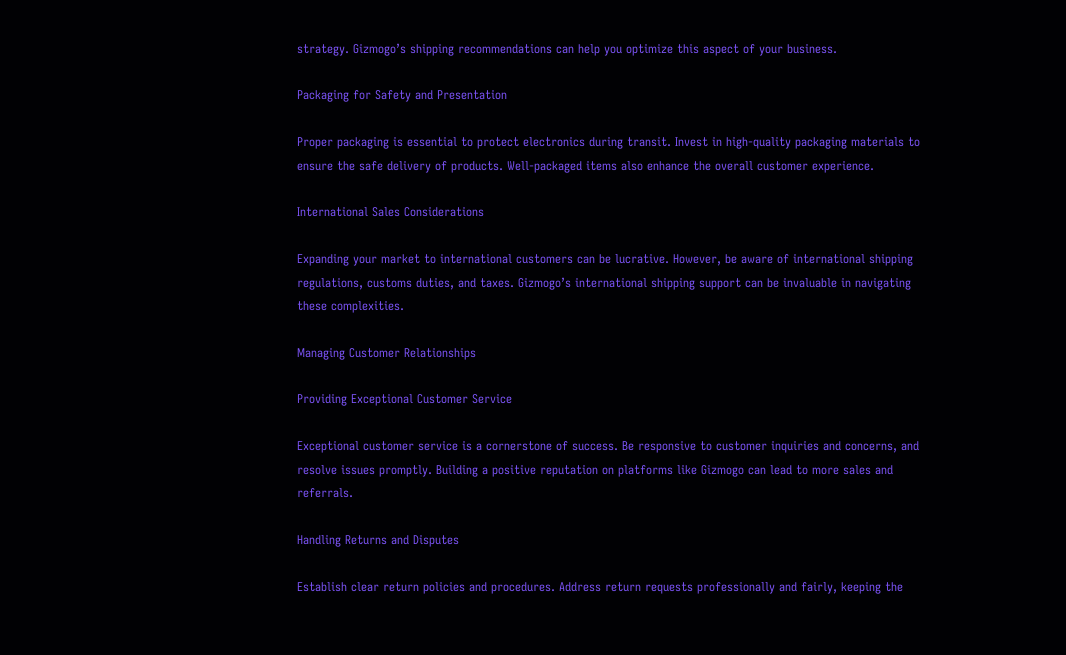strategy. Gizmogo’s shipping recommendations can help you optimize this aspect of your business.

Packaging for Safety and Presentation

Proper packaging is essential to protect electronics during transit. Invest in high-quality packaging materials to ensure the safe delivery of products. Well-packaged items also enhance the overall customer experience.

International Sales Considerations

Expanding your market to international customers can be lucrative. However, be aware of international shipping regulations, customs duties, and taxes. Gizmogo’s international shipping support can be invaluable in navigating these complexities.

Managing Customer Relationships

Providing Exceptional Customer Service

Exceptional customer service is a cornerstone of success. Be responsive to customer inquiries and concerns, and resolve issues promptly. Building a positive reputation on platforms like Gizmogo can lead to more sales and referrals.

Handling Returns and Disputes

Establish clear return policies and procedures. Address return requests professionally and fairly, keeping the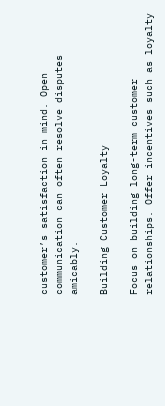customer’s satisfaction in mind. Open communication can often resolve disputes amicably.

Building Customer Loyalty

Focus on building long-term customer relationships. Offer incentives such as loyalty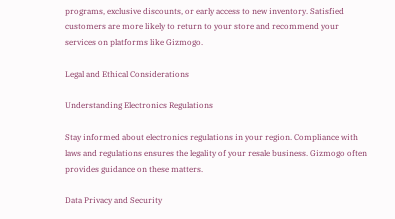programs, exclusive discounts, or early access to new inventory. Satisfied customers are more likely to return to your store and recommend your services on platforms like Gizmogo.

Legal and Ethical Considerations

Understanding Electronics Regulations

Stay informed about electronics regulations in your region. Compliance with laws and regulations ensures the legality of your resale business. Gizmogo often provides guidance on these matters.

Data Privacy and Security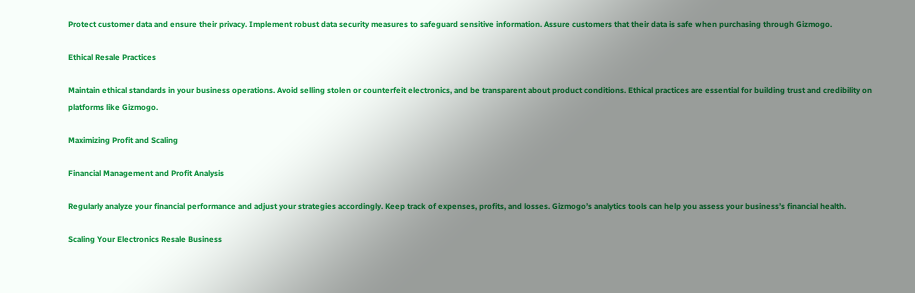Protect customer data and ensure their privacy. Implement robust data security measures to safeguard sensitive information. Assure customers that their data is safe when purchasing through Gizmogo.

Ethical Resale Practices

Maintain ethical standards in your business operations. Avoid selling stolen or counterfeit electronics, and be transparent about product conditions. Ethical practices are essential for building trust and credibility on platforms like Gizmogo.

Maximizing Profit and Scaling

Financial Management and Profit Analysis

Regularly analyze your financial performance and adjust your strategies accordingly. Keep track of expenses, profits, and losses. Gizmogo’s analytics tools can help you assess your business’s financial health.

Scaling Your Electronics Resale Business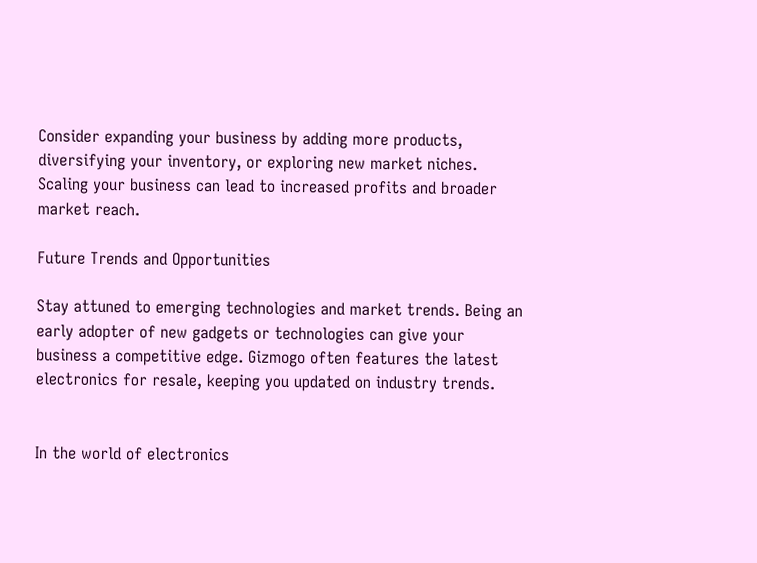Consider expanding your business by adding more products, diversifying your inventory, or exploring new market niches. Scaling your business can lead to increased profits and broader market reach.

Future Trends and Opportunities

Stay attuned to emerging technologies and market trends. Being an early adopter of new gadgets or technologies can give your business a competitive edge. Gizmogo often features the latest electronics for resale, keeping you updated on industry trends.


In the world of electronics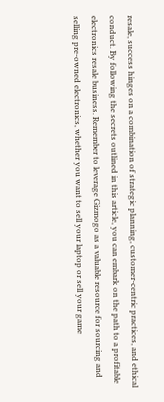resale, success hinges on a combination of strategic planning, customer-centric practices, and ethical conduct. By following the secrets outlined in this article, you can embark on the path to a profitable electronics resale business. Remember to leverage Gizmogo as a valuable resource for sourcing and selling pre-owned electronics, whether you want to sell your laptop or sell your game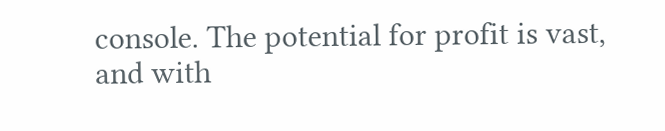console. The potential for profit is vast, and with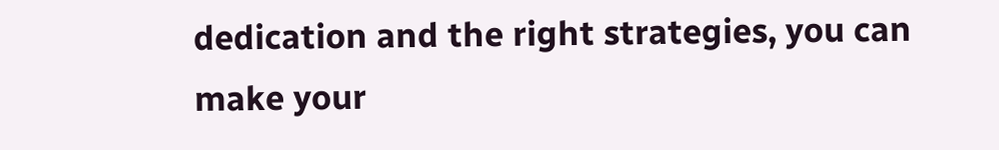dedication and the right strategies, you can make your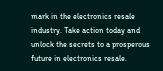mark in the electronics resale industry. Take action today and unlock the secrets to a prosperous future in electronics resale.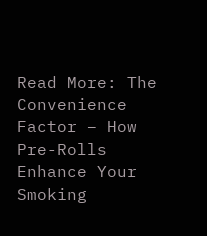Read More: The Convenience Factor – How Pre-Rolls Enhance Your Smoking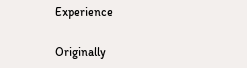Experience

Originally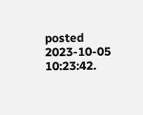posted 2023-10-05 10:23:42.